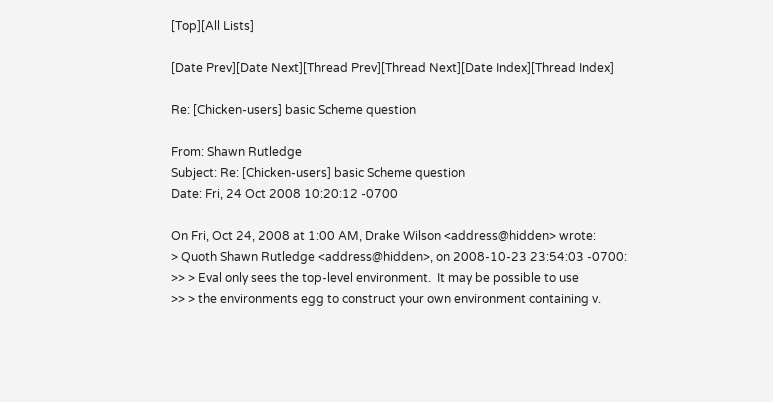[Top][All Lists]

[Date Prev][Date Next][Thread Prev][Thread Next][Date Index][Thread Index]

Re: [Chicken-users] basic Scheme question

From: Shawn Rutledge
Subject: Re: [Chicken-users] basic Scheme question
Date: Fri, 24 Oct 2008 10:20:12 -0700

On Fri, Oct 24, 2008 at 1:00 AM, Drake Wilson <address@hidden> wrote:
> Quoth Shawn Rutledge <address@hidden>, on 2008-10-23 23:54:03 -0700:
>> > Eval only sees the top-level environment.  It may be possible to use
>> > the environments egg to construct your own environment containing v.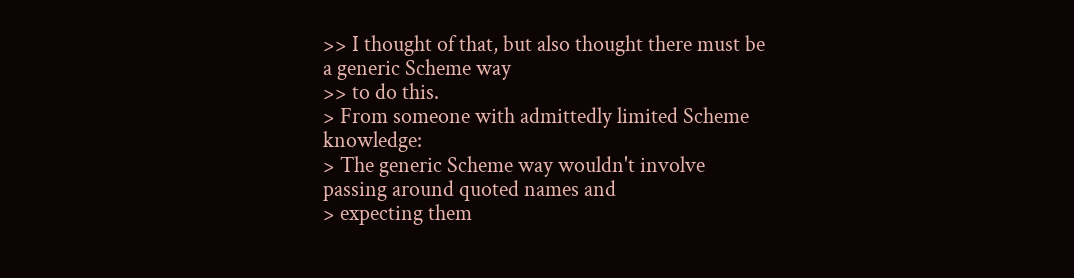>> I thought of that, but also thought there must be a generic Scheme way
>> to do this.
> From someone with admittedly limited Scheme knowledge:
> The generic Scheme way wouldn't involve passing around quoted names and
> expecting them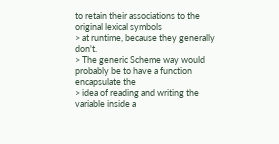to retain their associations to the original lexical symbols
> at runtime, because they generally don't.
> The generic Scheme way would probably be to have a function encapsulate the
> idea of reading and writing the variable inside a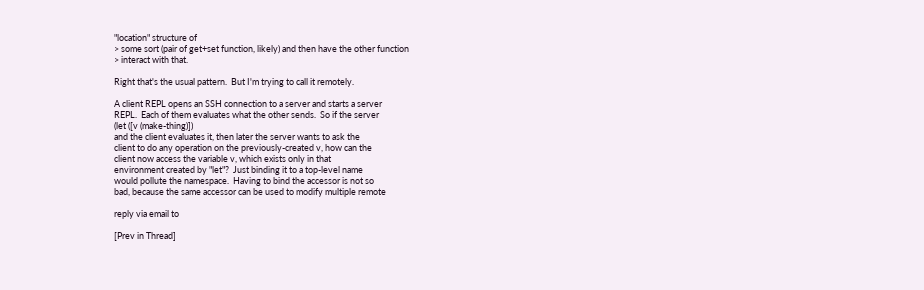"location" structure of
> some sort (pair of get+set function, likely) and then have the other function
> interact with that.

Right that's the usual pattern.  But I'm trying to call it remotely.

A client REPL opens an SSH connection to a server and starts a server
REPL.  Each of them evaluates what the other sends.  So if the server
(let ([v (make-thing)])
and the client evaluates it, then later the server wants to ask the
client to do any operation on the previously-created v, how can the
client now access the variable v, which exists only in that
environment created by "let"?  Just binding it to a top-level name
would pollute the namespace.  Having to bind the accessor is not so
bad, because the same accessor can be used to modify multiple remote

reply via email to

[Prev in Thread]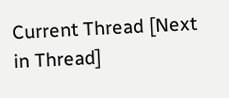Current Thread [Next in Thread]